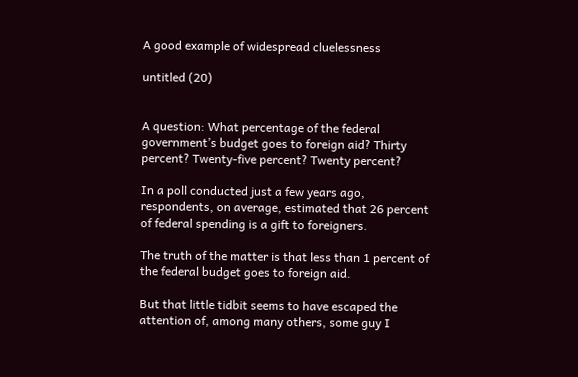A good example of widespread cluelessness

untitled (20)


A question: What percentage of the federal government’s budget goes to foreign aid? Thirty percent? Twenty-five percent? Twenty percent?

In a poll conducted just a few years ago, respondents, on average, estimated that 26 percent of federal spending is a gift to foreigners.

The truth of the matter is that less than 1 percent of the federal budget goes to foreign aid.

But that little tidbit seems to have escaped the attention of, among many others, some guy I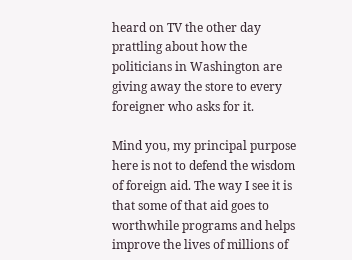heard on TV the other day prattling about how the politicians in Washington are giving away the store to every foreigner who asks for it.

Mind you, my principal purpose here is not to defend the wisdom of foreign aid. The way I see it is that some of that aid goes to worthwhile programs and helps improve the lives of millions of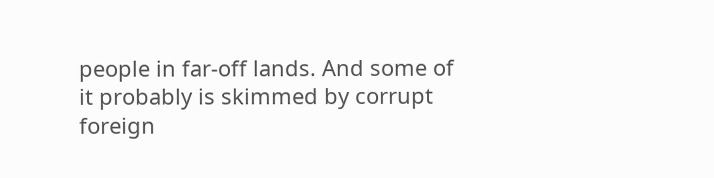people in far-off lands. And some of it probably is skimmed by corrupt foreign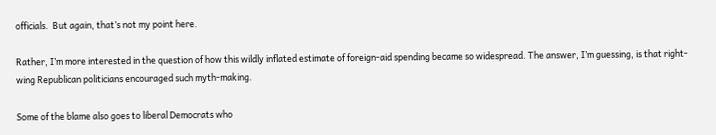officials.  But again, that’s not my point here.

Rather, I’m more interested in the question of how this wildly inflated estimate of foreign-aid spending became so widespread. The answer, I’m guessing, is that right-wing Republican politicians encouraged such myth-making.

Some of the blame also goes to liberal Democrats who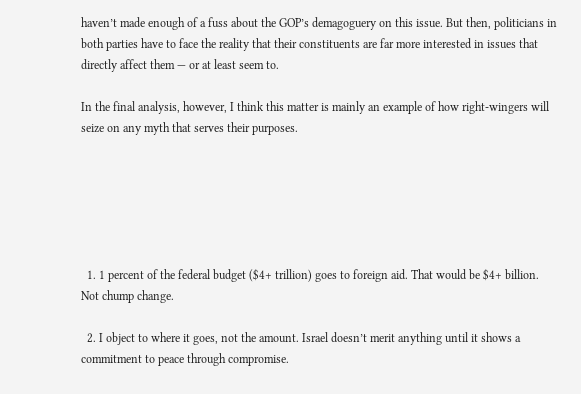haven’t made enough of a fuss about the GOP’s demagoguery on this issue. But then, politicians in both parties have to face the reality that their constituents are far more interested in issues that directly affect them — or at least seem to.

In the final analysis, however, I think this matter is mainly an example of how right-wingers will seize on any myth that serves their purposes.






  1. 1 percent of the federal budget ($4+ trillion) goes to foreign aid. That would be $4+ billion. Not chump change.

  2. I object to where it goes, not the amount. Israel doesn’t merit anything until it shows a commitment to peace through compromise.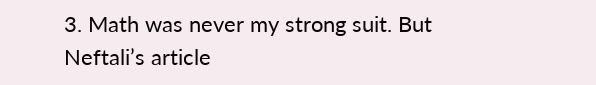3. Math was never my strong suit. But Neftali’s article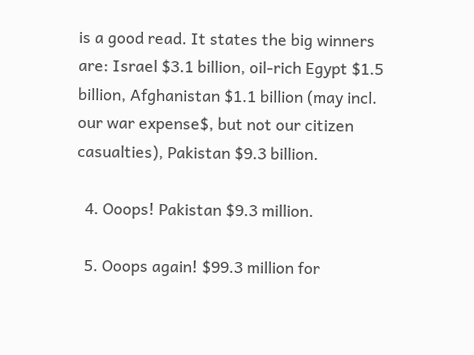is a good read. It states the big winners are: Israel $3.1 billion, oil-rich Egypt $1.5 billion, Afghanistan $1.1 billion (may incl. our war expense$, but not our citizen casualties), Pakistan $9.3 billion.

  4. Ooops! Pakistan $9.3 million.

  5. Ooops again! $99.3 million for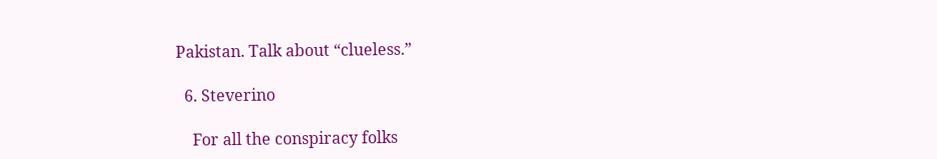Pakistan. Talk about “clueless.”

  6. Steverino

    For all the conspiracy folks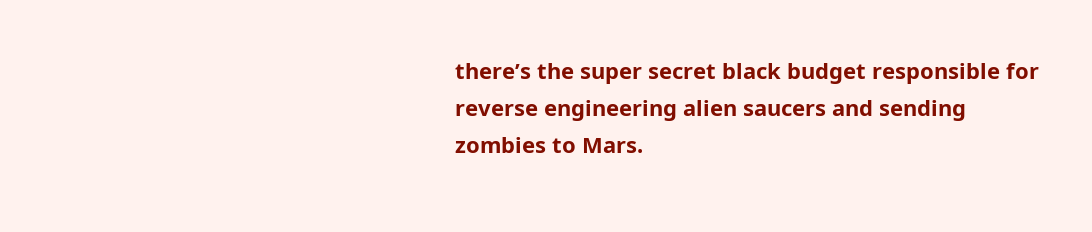there’s the super secret black budget responsible for reverse engineering alien saucers and sending zombies to Mars.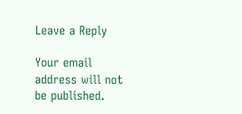Leave a Reply

Your email address will not be published.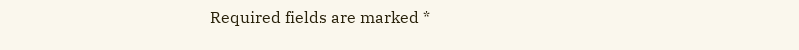Required fields are marked *